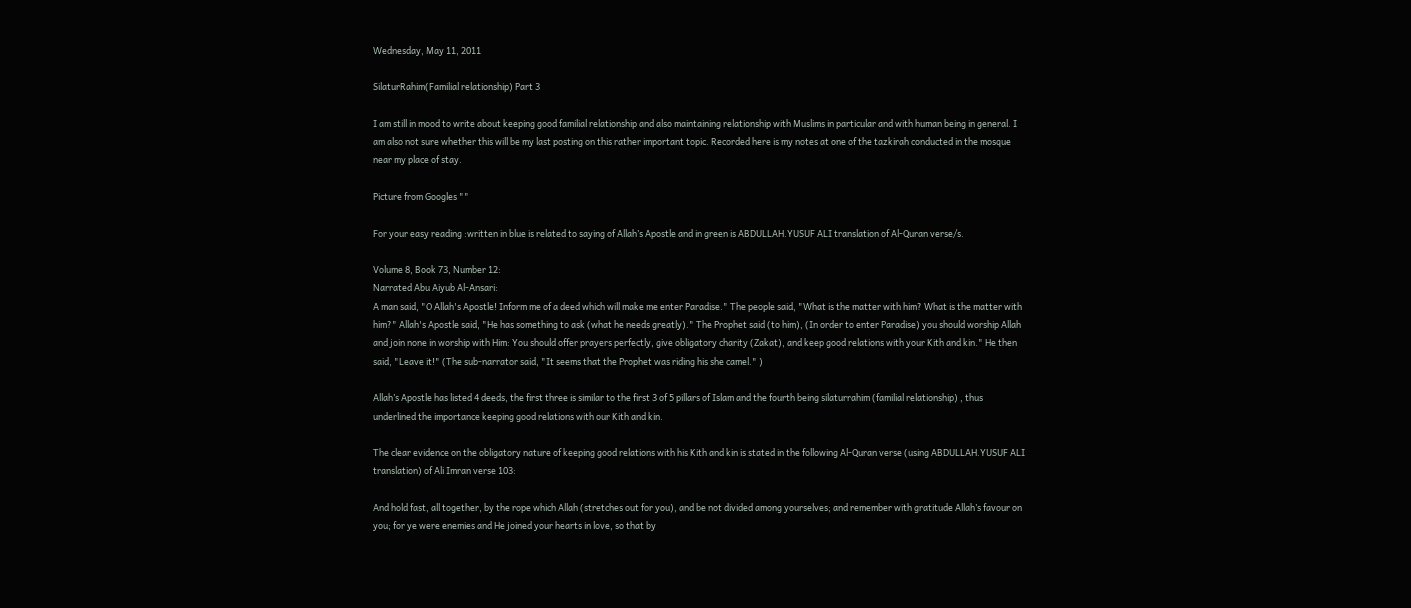Wednesday, May 11, 2011

SilaturRahim(Familial relationship) Part 3

I am still in mood to write about keeping good familial relationship and also maintaining relationship with Muslims in particular and with human being in general. I am also not sure whether this will be my last posting on this rather important topic. Recorded here is my notes at one of the tazkirah conducted in the mosque near my place of stay.

Picture from Googles ""

For your easy reading :written in blue is related to saying of Allah’s Apostle and in green is ABDULLAH.YUSUF ALI translation of Al-Quran verse/s.

Volume 8, Book 73, Number 12:
Narrated Abu Aiyub Al-Ansari:
A man said, "O Allah's Apostle! Inform me of a deed which will make me enter Paradise." The people said, "What is the matter with him? What is the matter with him?" Allah's Apostle said, "He has something to ask (what he needs greatly)." The Prophet said (to him), (In order to enter Paradise) you should worship Allah and join none in worship with Him: You should offer prayers perfectly, give obligatory charity (Zakat), and keep good relations with your Kith and kin." He then said, "Leave it!" (The sub-narrator said, "It seems that the Prophet was riding his she camel." )

Allah’s Apostle has listed 4 deeds, the first three is similar to the first 3 of 5 pillars of Islam and the fourth being silaturrahim (familial relationship) , thus underlined the importance keeping good relations with our Kith and kin.

The clear evidence on the obligatory nature of keeping good relations with his Kith and kin is stated in the following Al-Quran verse (using ABDULLAH.YUSUF ALI translation) of Ali Imran verse 103:

And hold fast, all together, by the rope which Allah (stretches out for you), and be not divided among yourselves; and remember with gratitude Allah’s favour on you; for ye were enemies and He joined your hearts in love, so that by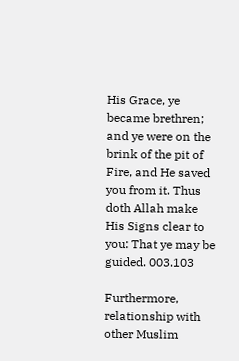His Grace, ye became brethren; and ye were on the brink of the pit of Fire, and He saved you from it. Thus doth Allah make His Signs clear to you: That ye may be guided. 003.103

Furthermore, relationship with other Muslim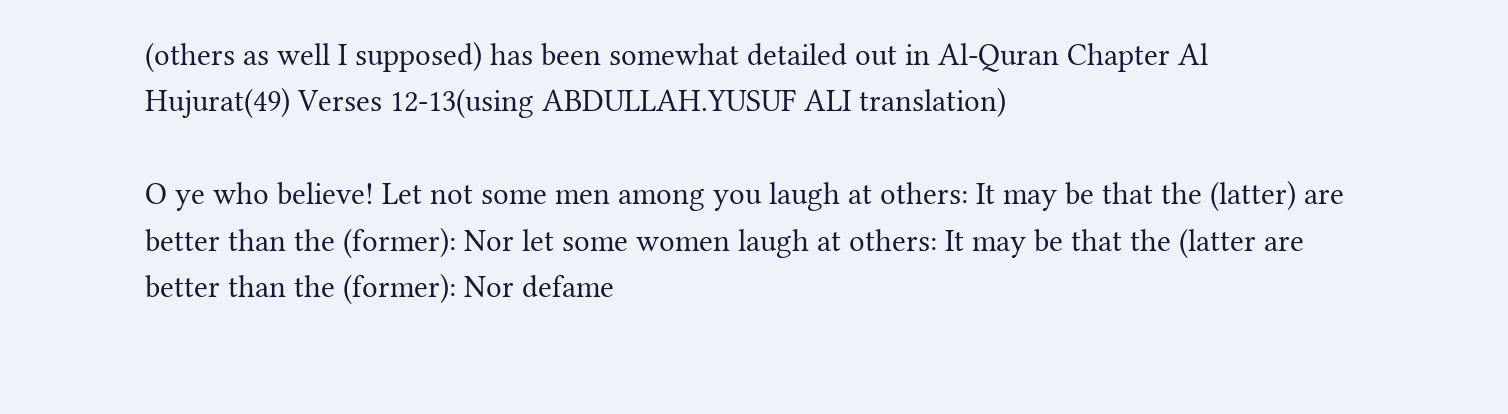(others as well I supposed) has been somewhat detailed out in Al-Quran Chapter Al Hujurat(49) Verses 12-13(using ABDULLAH.YUSUF ALI translation)

O ye who believe! Let not some men among you laugh at others: It may be that the (latter) are better than the (former): Nor let some women laugh at others: It may be that the (latter are better than the (former): Nor defame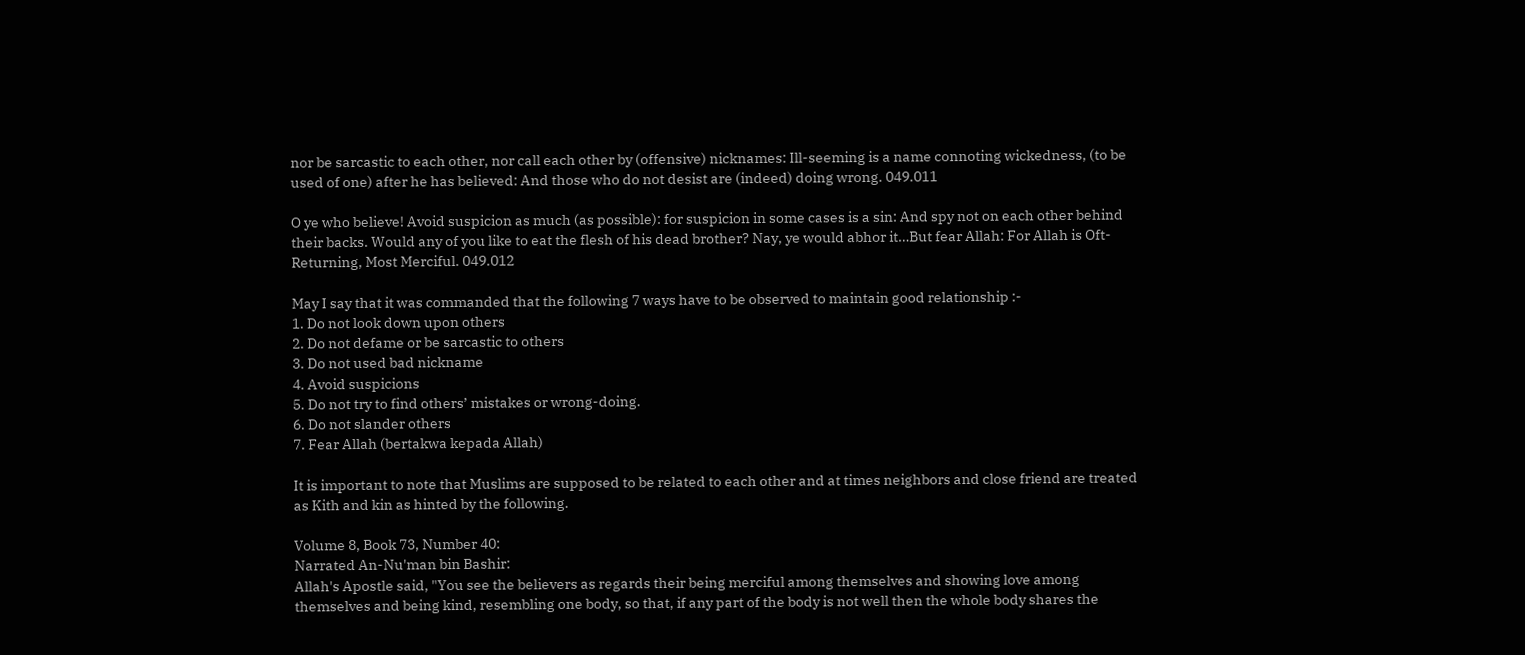nor be sarcastic to each other, nor call each other by (offensive) nicknames: Ill-seeming is a name connoting wickedness, (to be used of one) after he has believed: And those who do not desist are (indeed) doing wrong. 049.011

O ye who believe! Avoid suspicion as much (as possible): for suspicion in some cases is a sin: And spy not on each other behind their backs. Would any of you like to eat the flesh of his dead brother? Nay, ye would abhor it…But fear Allah: For Allah is Oft-Returning, Most Merciful. 049.012

May I say that it was commanded that the following 7 ways have to be observed to maintain good relationship :-
1. Do not look down upon others
2. Do not defame or be sarcastic to others
3. Do not used bad nickname
4. Avoid suspicions
5. Do not try to find others’ mistakes or wrong-doing.
6. Do not slander others
7. Fear Allah (bertakwa kepada Allah)

It is important to note that Muslims are supposed to be related to each other and at times neighbors and close friend are treated as Kith and kin as hinted by the following.

Volume 8, Book 73, Number 40:
Narrated An-Nu'man bin Bashir:
Allah's Apostle said, "You see the believers as regards their being merciful among themselves and showing love among themselves and being kind, resembling one body, so that, if any part of the body is not well then the whole body shares the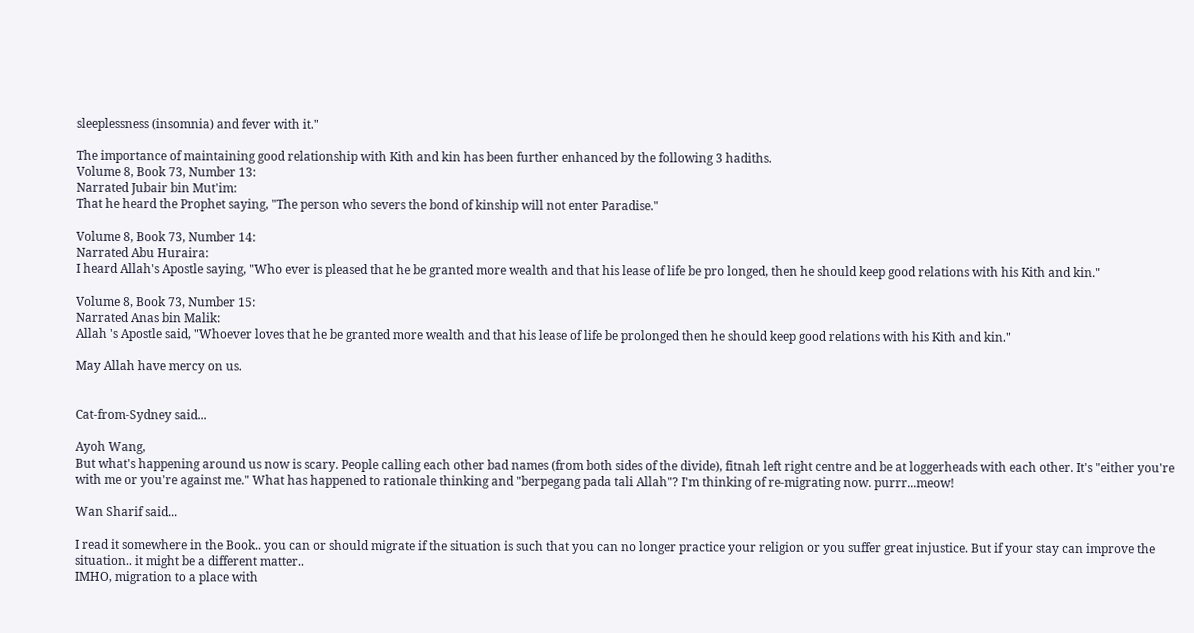sleeplessness (insomnia) and fever with it."

The importance of maintaining good relationship with Kith and kin has been further enhanced by the following 3 hadiths.
Volume 8, Book 73, Number 13:
Narrated Jubair bin Mut'im:
That he heard the Prophet saying, "The person who severs the bond of kinship will not enter Paradise."

Volume 8, Book 73, Number 14:
Narrated Abu Huraira:
I heard Allah's Apostle saying, "Who ever is pleased that he be granted more wealth and that his lease of life be pro longed, then he should keep good relations with his Kith and kin."

Volume 8, Book 73, Number 15:
Narrated Anas bin Malik:
Allah 's Apostle said, "Whoever loves that he be granted more wealth and that his lease of life be prolonged then he should keep good relations with his Kith and kin."

May Allah have mercy on us.


Cat-from-Sydney said...

Ayoh Wang,
But what's happening around us now is scary. People calling each other bad names (from both sides of the divide), fitnah left right centre and be at loggerheads with each other. It's "either you're with me or you're against me." What has happened to rationale thinking and "berpegang pada tali Allah"? I'm thinking of re-migrating now. purrr...meow!

Wan Sharif said...

I read it somewhere in the Book.. you can or should migrate if the situation is such that you can no longer practice your religion or you suffer great injustice. But if your stay can improve the situation.. it might be a different matter..
IMHO, migration to a place with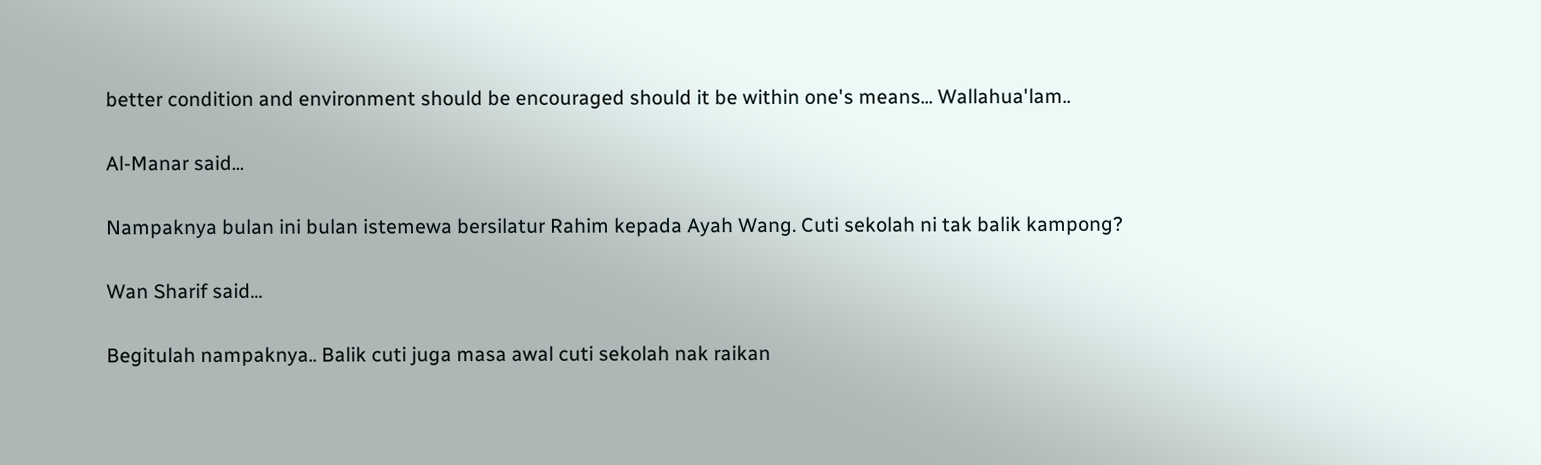better condition and environment should be encouraged should it be within one's means... Wallahua'lam..

Al-Manar said...

Nampaknya bulan ini bulan istemewa bersilatur Rahim kepada Ayah Wang. Cuti sekolah ni tak balik kampong?

Wan Sharif said...

Begitulah nampaknya.. Balik cuti juga masa awal cuti sekolah nak raikan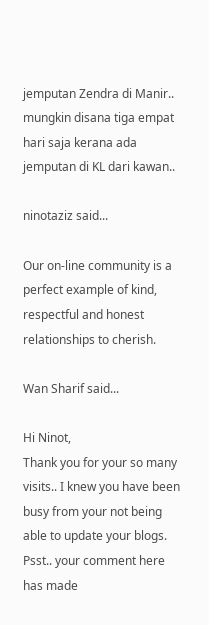jemputan Zendra di Manir.. mungkin disana tiga empat hari saja kerana ada jemputan di KL dari kawan..

ninotaziz said...

Our on-line community is a perfect example of kind, respectful and honest relationships to cherish.

Wan Sharif said...

Hi Ninot,
Thank you for your so many visits.. I knew you have been busy from your not being able to update your blogs.
Psst.. your comment here has made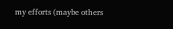my efforts (maybe others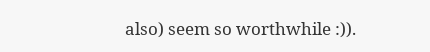also) seem so worthwhile :)).